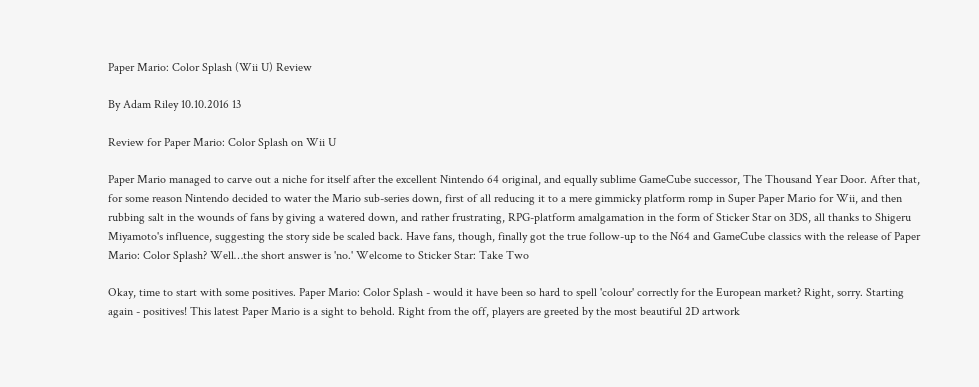Paper Mario: Color Splash (Wii U) Review

By Adam Riley 10.10.2016 13

Review for Paper Mario: Color Splash on Wii U

Paper Mario managed to carve out a niche for itself after the excellent Nintendo 64 original, and equally sublime GameCube successor, The Thousand Year Door. After that, for some reason Nintendo decided to water the Mario sub-series down, first of all reducing it to a mere gimmicky platform romp in Super Paper Mario for Wii, and then rubbing salt in the wounds of fans by giving a watered down, and rather frustrating, RPG-platform amalgamation in the form of Sticker Star on 3DS, all thanks to Shigeru Miyamoto's influence, suggesting the story side be scaled back. Have fans, though, finally got the true follow-up to the N64 and GameCube classics with the release of Paper Mario: Color Splash? Well…the short answer is 'no.' Welcome to Sticker Star: Take Two

Okay, time to start with some positives. Paper Mario: Color Splash - would it have been so hard to spell 'colour' correctly for the European market? Right, sorry. Starting again - positives! This latest Paper Mario is a sight to behold. Right from the off, players are greeted by the most beautiful 2D artwork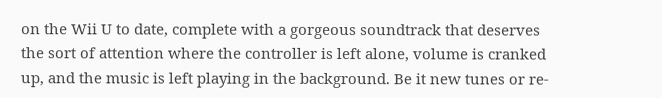on the Wii U to date, complete with a gorgeous soundtrack that deserves the sort of attention where the controller is left alone, volume is cranked up, and the music is left playing in the background. Be it new tunes or re-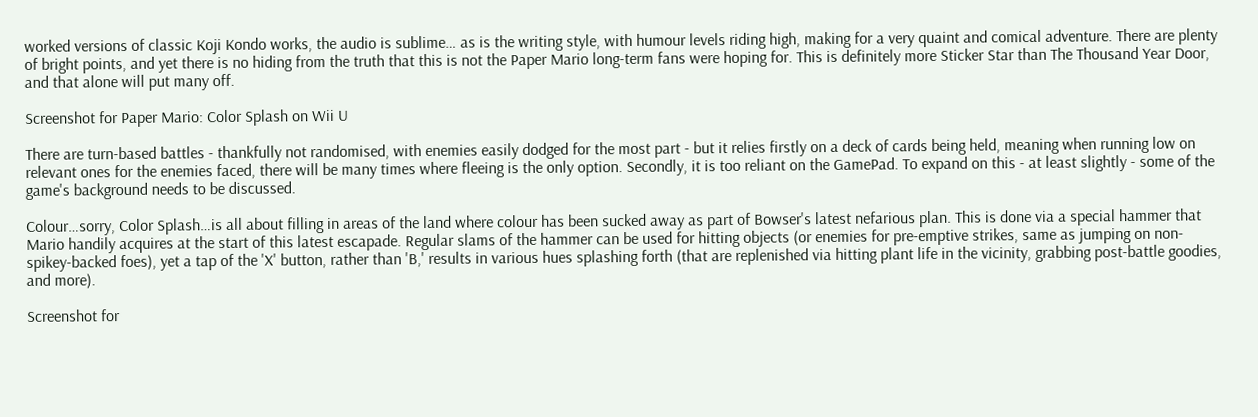worked versions of classic Koji Kondo works, the audio is sublime… as is the writing style, with humour levels riding high, making for a very quaint and comical adventure. There are plenty of bright points, and yet there is no hiding from the truth that this is not the Paper Mario long-term fans were hoping for. This is definitely more Sticker Star than The Thousand Year Door, and that alone will put many off.

Screenshot for Paper Mario: Color Splash on Wii U

There are turn-based battles - thankfully not randomised, with enemies easily dodged for the most part - but it relies firstly on a deck of cards being held, meaning when running low on relevant ones for the enemies faced, there will be many times where fleeing is the only option. Secondly, it is too reliant on the GamePad. To expand on this - at least slightly - some of the game's background needs to be discussed.

Colour…sorry, Color Splash…is all about filling in areas of the land where colour has been sucked away as part of Bowser's latest nefarious plan. This is done via a special hammer that Mario handily acquires at the start of this latest escapade. Regular slams of the hammer can be used for hitting objects (or enemies for pre-emptive strikes, same as jumping on non-spikey-backed foes), yet a tap of the 'X' button, rather than 'B,' results in various hues splashing forth (that are replenished via hitting plant life in the vicinity, grabbing post-battle goodies, and more).

Screenshot for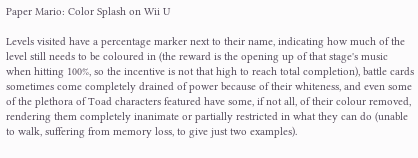Paper Mario: Color Splash on Wii U

Levels visited have a percentage marker next to their name, indicating how much of the level still needs to be coloured in (the reward is the opening up of that stage's music when hitting 100%, so the incentive is not that high to reach total completion), battle cards sometimes come completely drained of power because of their whiteness, and even some of the plethora of Toad characters featured have some, if not all, of their colour removed, rendering them completely inanimate or partially restricted in what they can do (unable to walk, suffering from memory loss, to give just two examples).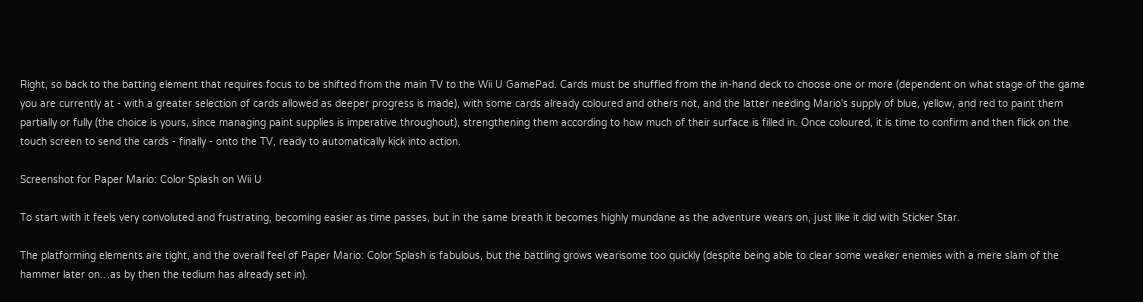Right, so back to the batting element that requires focus to be shifted from the main TV to the Wii U GamePad. Cards must be shuffled from the in-hand deck to choose one or more (dependent on what stage of the game you are currently at - with a greater selection of cards allowed as deeper progress is made), with some cards already coloured and others not, and the latter needing Mario's supply of blue, yellow, and red to paint them partially or fully (the choice is yours, since managing paint supplies is imperative throughout), strengthening them according to how much of their surface is filled in. Once coloured, it is time to confirm and then flick on the touch screen to send the cards - finally - onto the TV, ready to automatically kick into action.

Screenshot for Paper Mario: Color Splash on Wii U

To start with it feels very convoluted and frustrating, becoming easier as time passes, but in the same breath it becomes highly mundane as the adventure wears on, just like it did with Sticker Star.

The platforming elements are tight, and the overall feel of Paper Mario: Color Splash is fabulous, but the battling grows wearisome too quickly (despite being able to clear some weaker enemies with a mere slam of the hammer later on…as by then the tedium has already set in).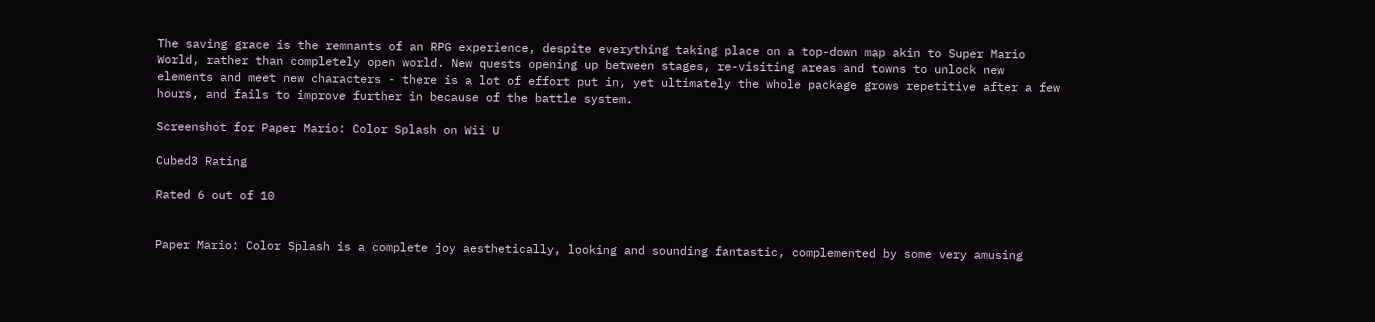The saving grace is the remnants of an RPG experience, despite everything taking place on a top-down map akin to Super Mario World, rather than completely open world. New quests opening up between stages, re-visiting areas and towns to unlock new elements and meet new characters - there is a lot of effort put in, yet ultimately the whole package grows repetitive after a few hours, and fails to improve further in because of the battle system.

Screenshot for Paper Mario: Color Splash on Wii U

Cubed3 Rating

Rated 6 out of 10


Paper Mario: Color Splash is a complete joy aesthetically, looking and sounding fantastic, complemented by some very amusing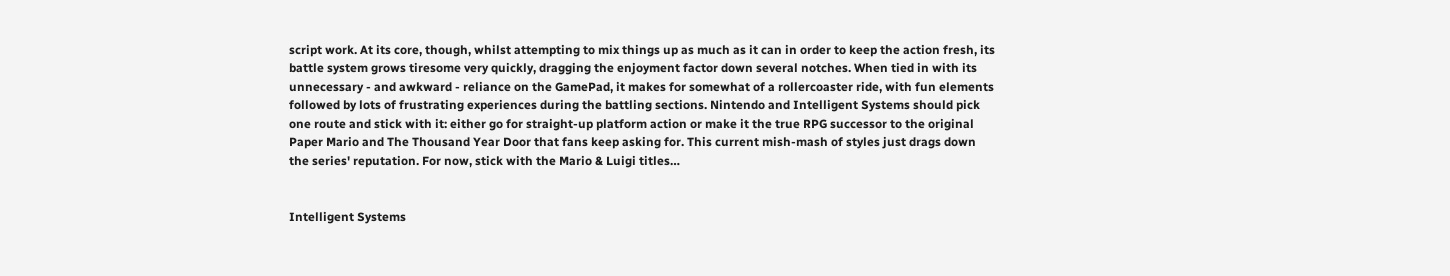script work. At its core, though, whilst attempting to mix things up as much as it can in order to keep the action fresh, its battle system grows tiresome very quickly, dragging the enjoyment factor down several notches. When tied in with its unnecessary - and awkward - reliance on the GamePad, it makes for somewhat of a rollercoaster ride, with fun elements followed by lots of frustrating experiences during the battling sections. Nintendo and Intelligent Systems should pick one route and stick with it: either go for straight-up platform action or make it the true RPG successor to the original Paper Mario and The Thousand Year Door that fans keep asking for. This current mish-mash of styles just drags down the series' reputation. For now, stick with the Mario & Luigi titles…


Intelligent Systems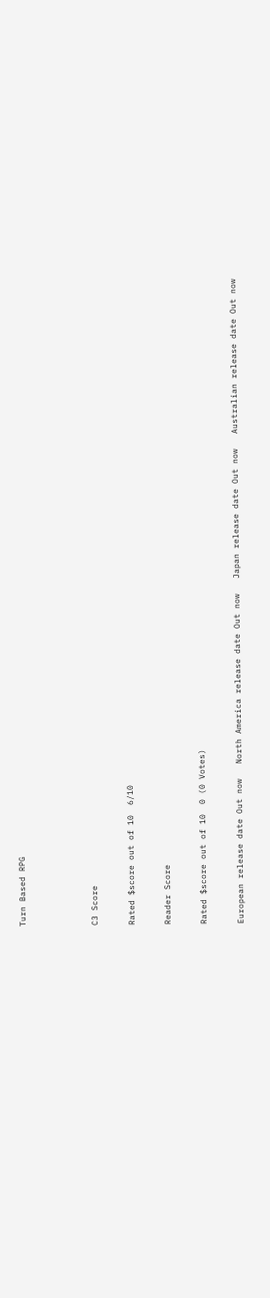Turn Based RPG



C3 Score

Rated $score out of 10  6/10

Reader Score

Rated $score out of 10  0 (0 Votes)

European release date Out now   North America release date Out now   Japan release date Out now   Australian release date Out now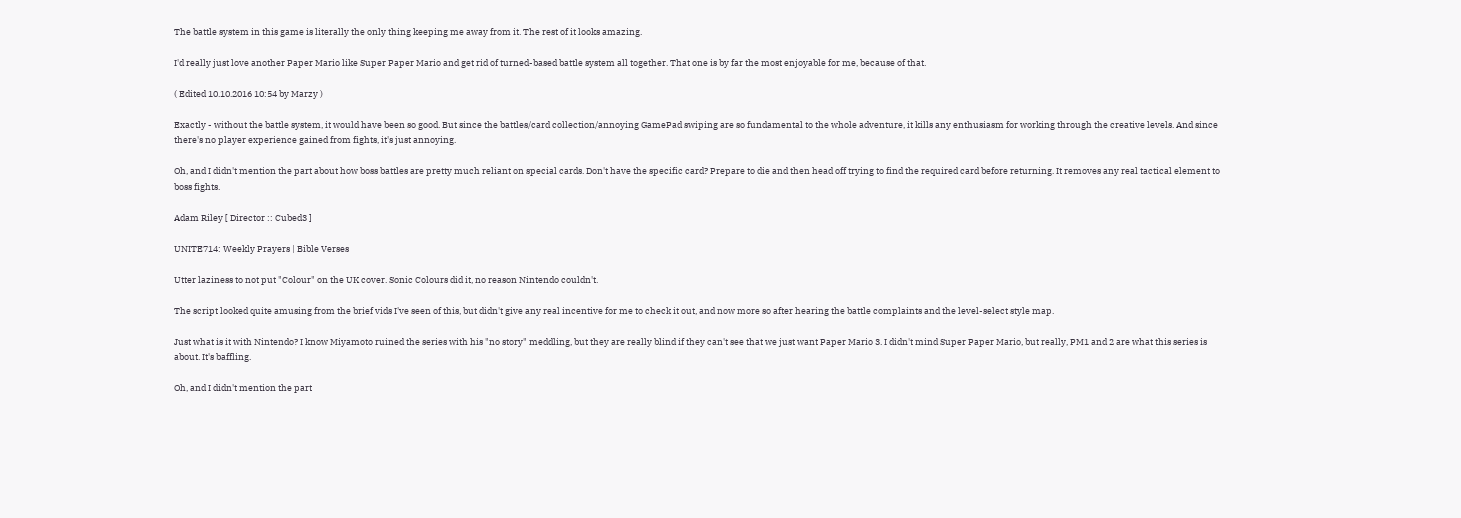The battle system in this game is literally the only thing keeping me away from it. The rest of it looks amazing.

I'd really just love another Paper Mario like Super Paper Mario and get rid of turned-based battle system all together. That one is by far the most enjoyable for me, because of that.

( Edited 10.10.2016 10:54 by Marzy )

Exactly - without the battle system, it would have been so good. But since the battles/card collection/annoying GamePad swiping are so fundamental to the whole adventure, it kills any enthusiasm for working through the creative levels. And since there's no player experience gained from fights, it's just annoying.

Oh, and I didn't mention the part about how boss battles are pretty much reliant on special cards. Don't have the specific card? Prepare to die and then head off trying to find the required card before returning. It removes any real tactical element to boss fights.

Adam Riley [ Director :: Cubed3 ]

UNITE714: Weekly Prayers | Bible Verses

Utter laziness to not put "Colour" on the UK cover. Sonic Colours did it, no reason Nintendo couldn't.

The script looked quite amusing from the brief vids I've seen of this, but didn't give any real incentive for me to check it out, and now more so after hearing the battle complaints and the level-select style map.

Just what is it with Nintendo? I know Miyamoto ruined the series with his "no story" meddling, but they are really blind if they can't see that we just want Paper Mario 3. I didn't mind Super Paper Mario, but really, PM1 and 2 are what this series is about. It's baffling.

Oh, and I didn't mention the part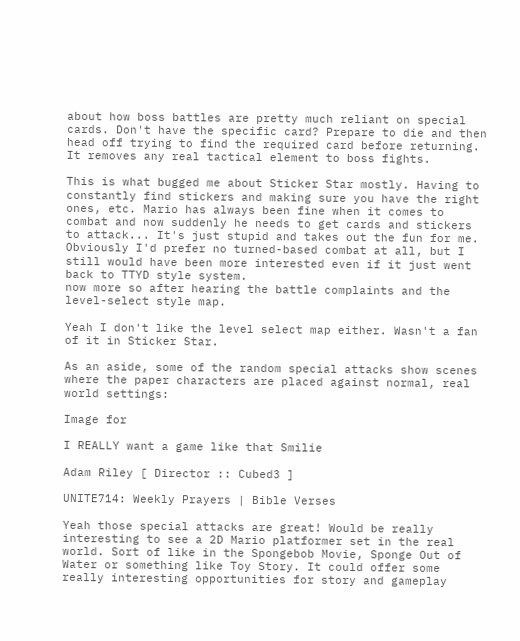about how boss battles are pretty much reliant on special cards. Don't have the specific card? Prepare to die and then head off trying to find the required card before returning. It removes any real tactical element to boss fights.

This is what bugged me about Sticker Star mostly. Having to constantly find stickers and making sure you have the right ones, etc. Mario has always been fine when it comes to combat and now suddenly he needs to get cards and stickers to attack... It's just stupid and takes out the fun for me. Obviously I'd prefer no turned-based combat at all, but I still would have been more interested even if it just went back to TTYD style system.
now more so after hearing the battle complaints and the level-select style map.

Yeah I don't like the level select map either. Wasn't a fan of it in Sticker Star.

As an aside, some of the random special attacks show scenes where the paper characters are placed against normal, real world settings:

Image for

I REALLY want a game like that Smilie

Adam Riley [ Director :: Cubed3 ]

UNITE714: Weekly Prayers | Bible Verses

Yeah those special attacks are great! Would be really interesting to see a 2D Mario platformer set in the real world. Sort of like in the Spongebob Movie, Sponge Out of Water or something like Toy Story. It could offer some really interesting opportunities for story and gameplay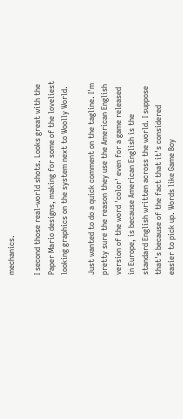mechanics.

I second those real-world shots. Looks great with the Paper Mario designs, making for some of the loveliest looking graphics on the system next to Woolly World.

Just wanted to do a quick comment on the tagline. I'm pretty sure the reason they use the American English version of the word 'color' even for a game released in Europe, is because American English is the standard English written across the world. I suppose that's because of the fact that it's considered easier to pick up. Words like Game Boy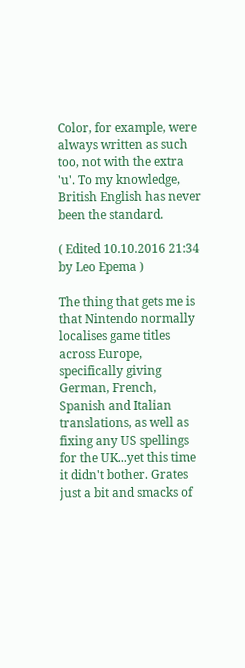Color, for example, were always written as such too, not with the extra 'u'. To my knowledge, British English has never been the standard.

( Edited 10.10.2016 21:34 by Leo Epema )

The thing that gets me is that Nintendo normally localises game titles across Europe, specifically giving German, French, Spanish and Italian translations, as well as fixing any US spellings for the UK...yet this time it didn't bother. Grates just a bit and smacks of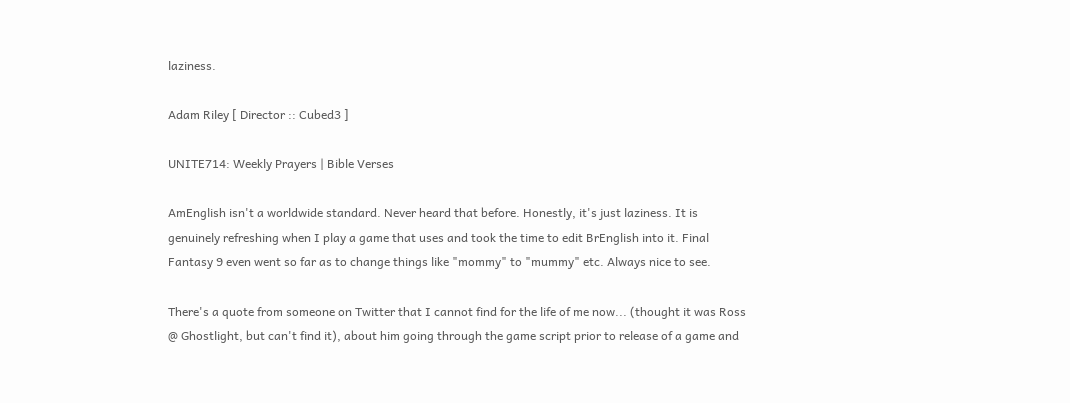laziness.

Adam Riley [ Director :: Cubed3 ]

UNITE714: Weekly Prayers | Bible Verses

AmEnglish isn't a worldwide standard. Never heard that before. Honestly, it's just laziness. It is genuinely refreshing when I play a game that uses and took the time to edit BrEnglish into it. Final Fantasy 9 even went so far as to change things like "mommy" to "mummy" etc. Always nice to see.

There's a quote from someone on Twitter that I cannot find for the life of me now... (thought it was Ross @ Ghostlight, but can't find it), about him going through the game script prior to release of a game and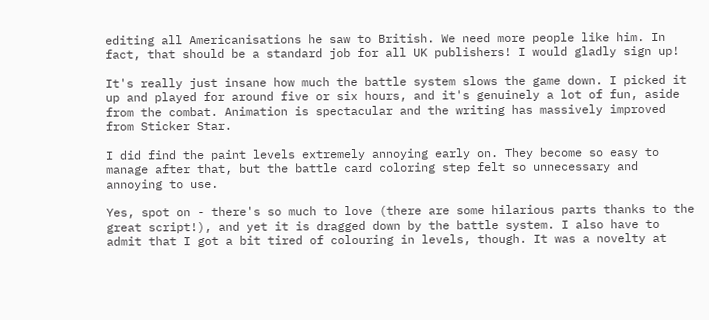editing all Americanisations he saw to British. We need more people like him. In fact, that should be a standard job for all UK publishers! I would gladly sign up!

It's really just insane how much the battle system slows the game down. I picked it up and played for around five or six hours, and it's genuinely a lot of fun, aside from the combat. Animation is spectacular and the writing has massively improved from Sticker Star.

I did find the paint levels extremely annoying early on. They become so easy to manage after that, but the battle card coloring step felt so unnecessary and annoying to use.

Yes, spot on - there's so much to love (there are some hilarious parts thanks to the great script!), and yet it is dragged down by the battle system. I also have to admit that I got a bit tired of colouring in levels, though. It was a novelty at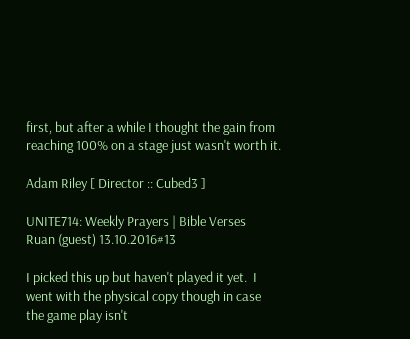first, but after a while I thought the gain from reaching 100% on a stage just wasn't worth it.

Adam Riley [ Director :: Cubed3 ]

UNITE714: Weekly Prayers | Bible Verses
Ruan (guest) 13.10.2016#13

I picked this up but haven't played it yet.  I went with the physical copy though in case the game play isn't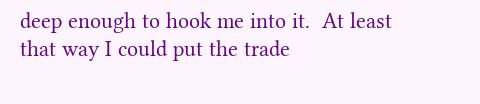deep enough to hook me into it.  At least that way I could put the trade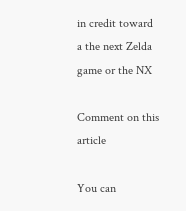in credit toward a the next Zelda game or the NX

Comment on this article

You can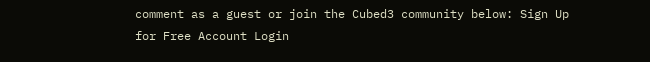comment as a guest or join the Cubed3 community below: Sign Up for Free Account Login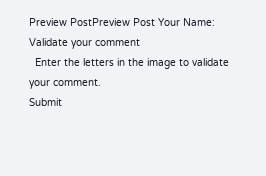Preview PostPreview Post Your Name:
Validate your comment
  Enter the letters in the image to validate your comment.
Submit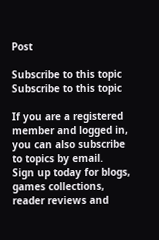Post

Subscribe to this topic Subscribe to this topic

If you are a registered member and logged in, you can also subscribe to topics by email.
Sign up today for blogs, games collections, reader reviews and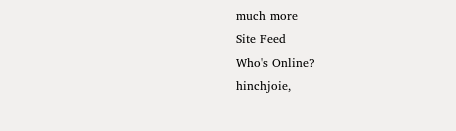much more
Site Feed
Who's Online?
hinchjoie,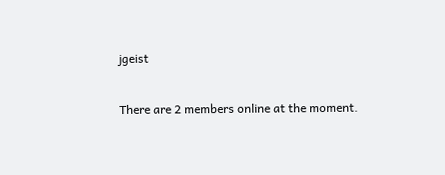jgeist

There are 2 members online at the moment.